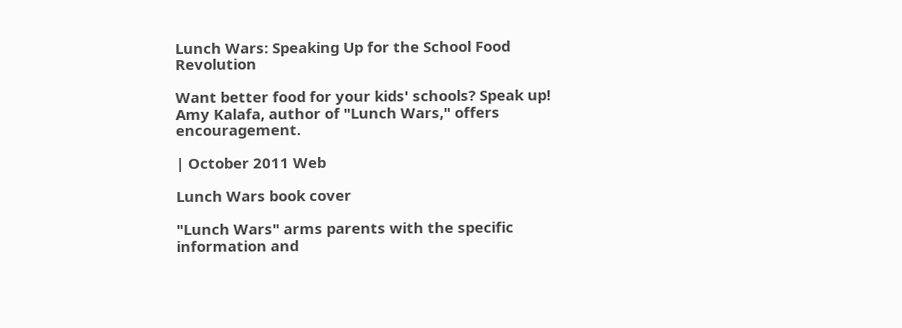Lunch Wars: Speaking Up for the School Food Revolution

Want better food for your kids' schools? Speak up! Amy Kalafa, author of "Lunch Wars," offers encouragement.

| October 2011 Web

Lunch Wars book cover

"Lunch Wars" arms parents with the specific information and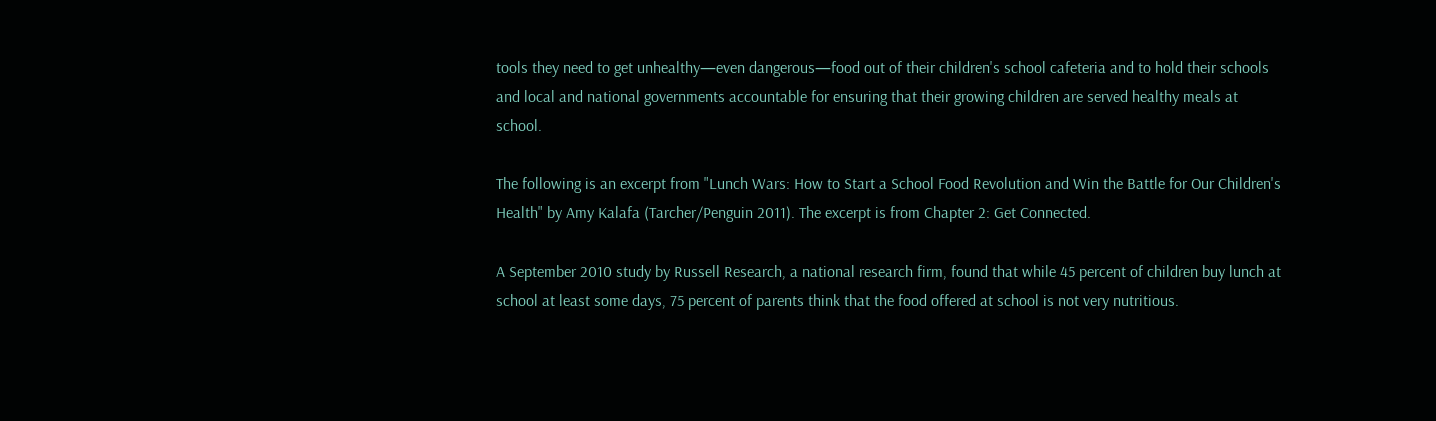tools they need to get unhealthy—even dangerous—food out of their children's school cafeteria and to hold their schools and local and national governments accountable for ensuring that their growing children are served healthy meals at school.

The following is an excerpt from "Lunch Wars: How to Start a School Food Revolution and Win the Battle for Our Children's Health" by Amy Kalafa (Tarcher/Penguin 2011). The excerpt is from Chapter 2: Get Connected.

A September 2010 study by Russell Research, a national research firm, found that while 45 percent of children buy lunch at school at least some days, 75 percent of parents think that the food offered at school is not very nutritious.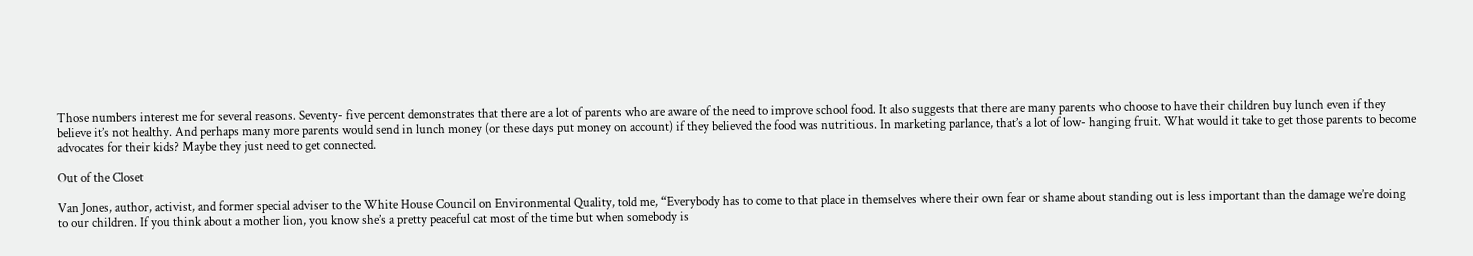Those numbers interest me for several reasons. Seventy- five percent demonstrates that there are a lot of parents who are aware of the need to improve school food. It also suggests that there are many parents who choose to have their children buy lunch even if they believe it’s not healthy. And perhaps many more parents would send in lunch money (or these days put money on account) if they believed the food was nutritious. In marketing parlance, that’s a lot of low- hanging fruit. What would it take to get those parents to become advocates for their kids? Maybe they just need to get connected.

Out of the Closet

Van Jones, author, activist, and former special adviser to the White House Council on Environmental Quality, told me, “Everybody has to come to that place in themselves where their own fear or shame about standing out is less important than the damage we’re doing to our children. If you think about a mother lion, you know she’s a pretty peaceful cat most of the time but when somebody is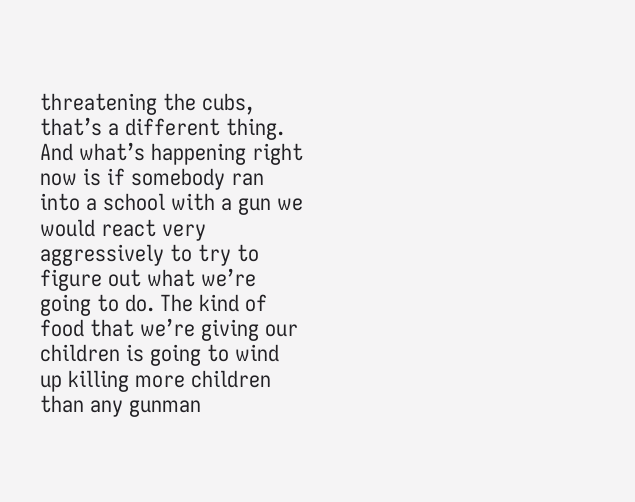threatening the cubs, that’s a different thing. And what’s happening right now is if somebody ran into a school with a gun we would react very aggressively to try to figure out what we’re going to do. The kind of food that we’re giving our children is going to wind up killing more children than any gunman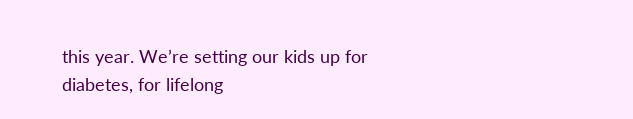this year. We’re setting our kids up for diabetes, for lifelong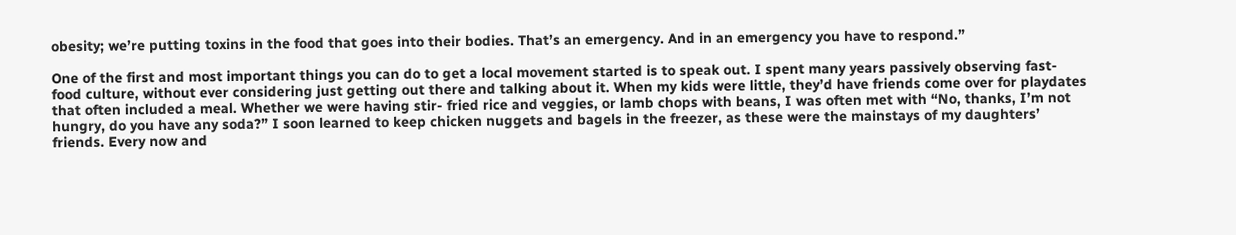obesity; we’re putting toxins in the food that goes into their bodies. That’s an emergency. And in an emergency you have to respond.”

One of the first and most important things you can do to get a local movement started is to speak out. I spent many years passively observing fast- food culture, without ever considering just getting out there and talking about it. When my kids were little, they’d have friends come over for playdates that often included a meal. Whether we were having stir- fried rice and veggies, or lamb chops with beans, I was often met with “No, thanks, I’m not hungry, do you have any soda?” I soon learned to keep chicken nuggets and bagels in the freezer, as these were the mainstays of my daughters’ friends. Every now and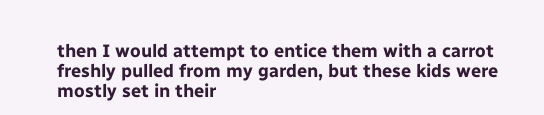then I would attempt to entice them with a carrot freshly pulled from my garden, but these kids were mostly set in their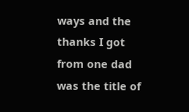ways and the thanks I got from one dad was the title of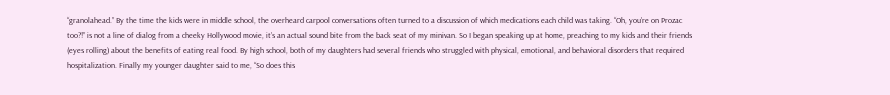“granolahead.” By the time the kids were in middle school, the overheard carpool conversations often turned to a discussion of which medications each child was taking. “Oh, you’re on Prozac too?!” is not a line of dialog from a cheeky Hollywood movie, it’s an actual sound bite from the back seat of my minivan. So I began speaking up at home, preaching to my kids and their friends (eyes rolling) about the benefits of eating real food. By high school, both of my daughters had several friends who struggled with physical, emotional, and behavioral disorders that required hospitalization. Finally my younger daughter said to me, “So does this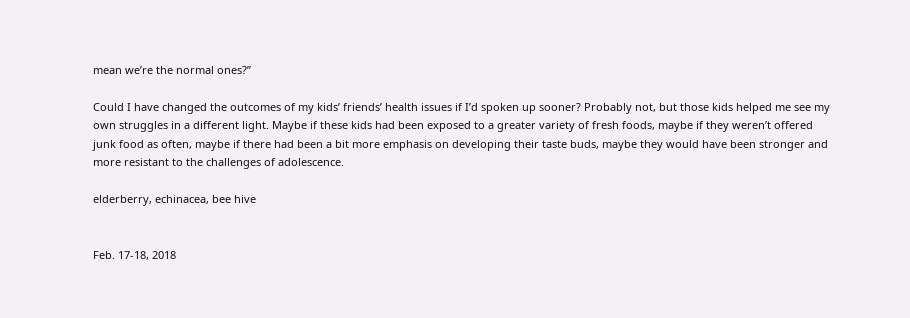mean we’re the normal ones?”

Could I have changed the outcomes of my kids’ friends’ health issues if I’d spoken up sooner? Probably not, but those kids helped me see my own struggles in a different light. Maybe if these kids had been exposed to a greater variety of fresh foods, maybe if they weren’t offered junk food as often, maybe if there had been a bit more emphasis on developing their taste buds, maybe they would have been stronger and more resistant to the challenges of adolescence.

elderberry, echinacea, bee hive


Feb. 17-18, 2018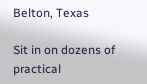Belton, Texas

Sit in on dozens of practical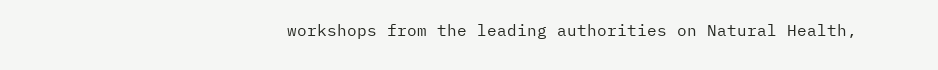workshops from the leading authorities on Natural Health,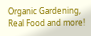Organic Gardening, Real Food and more!